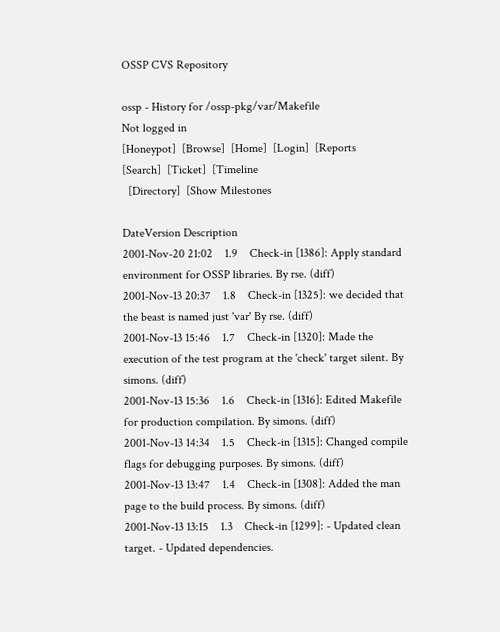OSSP CVS Repository

ossp - History for /ossp-pkg/var/Makefile
Not logged in
[Honeypot]  [Browse]  [Home]  [Login]  [Reports
[Search]  [Ticket]  [Timeline
  [Directory]  [Show Milestones

DateVersion Description
2001-Nov-20 21:02    1.9    Check-in [1386]: Apply standard environment for OSSP libraries. By rse. (diff)
2001-Nov-13 20:37    1.8    Check-in [1325]: we decided that the beast is named just 'var' By rse. (diff)
2001-Nov-13 15:46    1.7    Check-in [1320]: Made the execution of the test program at the 'check' target silent. By simons. (diff)
2001-Nov-13 15:36    1.6    Check-in [1316]: Edited Makefile for production compilation. By simons. (diff)
2001-Nov-13 14:34    1.5    Check-in [1315]: Changed compile flags for debugging purposes. By simons. (diff)
2001-Nov-13 13:47    1.4    Check-in [1308]: Added the man page to the build process. By simons. (diff)
2001-Nov-13 13:15    1.3    Check-in [1299]: - Updated clean target. - Updated dependencies.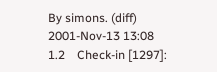By simons. (diff)
2001-Nov-13 13:08    1.2    Check-in [1297]: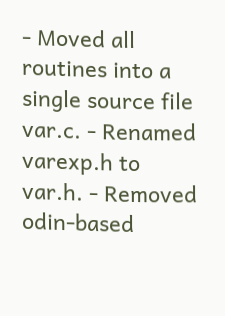- Moved all routines into a single source file var.c. - Renamed varexp.h to var.h. - Removed odin-based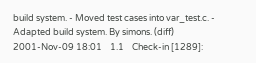build system. - Moved test cases into var_test.c. - Adapted build system. By simons. (diff)
2001-Nov-09 18:01    1.1    Check-in [1289]: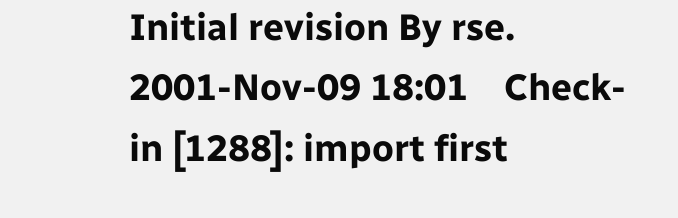Initial revision By rse.
2001-Nov-09 18:01    Check-in [1288]: import first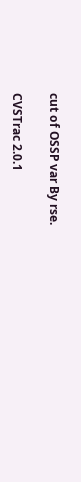cut of OSSP var By rse.

CVSTrac 2.0.1